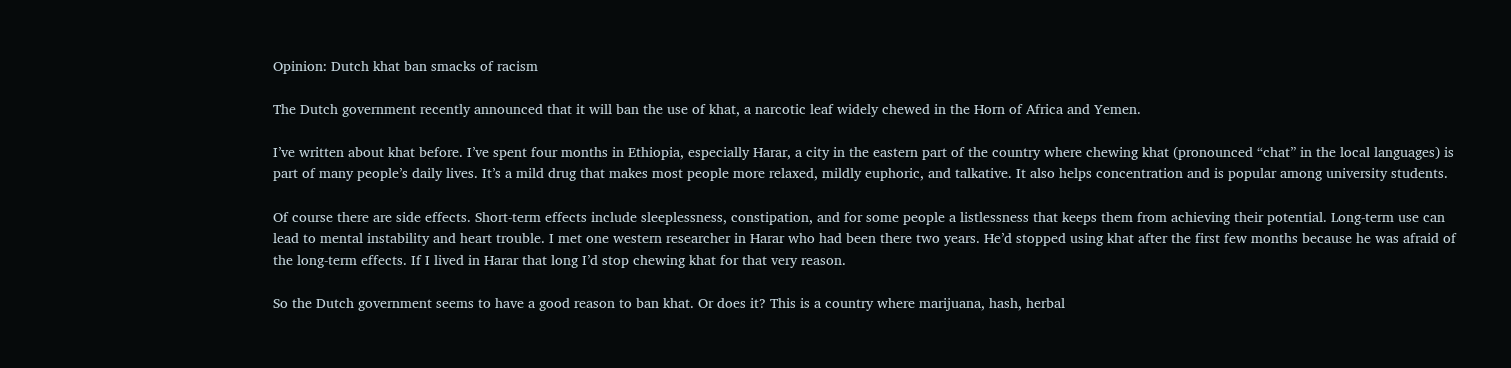Opinion: Dutch khat ban smacks of racism

The Dutch government recently announced that it will ban the use of khat, a narcotic leaf widely chewed in the Horn of Africa and Yemen.

I’ve written about khat before. I’ve spent four months in Ethiopia, especially Harar, a city in the eastern part of the country where chewing khat (pronounced “chat” in the local languages) is part of many people’s daily lives. It’s a mild drug that makes most people more relaxed, mildly euphoric, and talkative. It also helps concentration and is popular among university students.

Of course there are side effects. Short-term effects include sleeplessness, constipation, and for some people a listlessness that keeps them from achieving their potential. Long-term use can lead to mental instability and heart trouble. I met one western researcher in Harar who had been there two years. He’d stopped using khat after the first few months because he was afraid of the long-term effects. If I lived in Harar that long I’d stop chewing khat for that very reason.

So the Dutch government seems to have a good reason to ban khat. Or does it? This is a country where marijuana, hash, herbal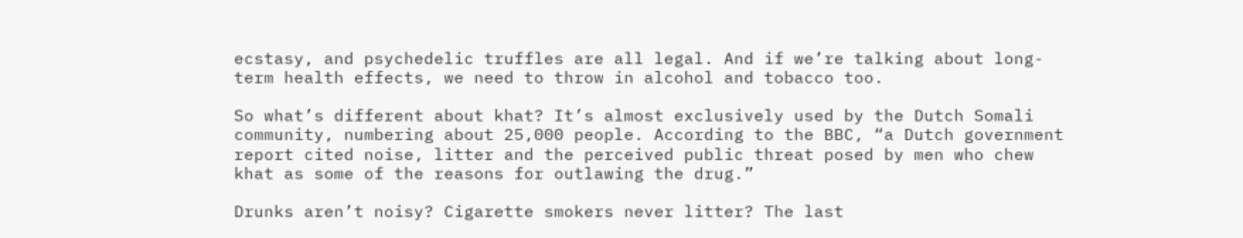ecstasy, and psychedelic truffles are all legal. And if we’re talking about long-term health effects, we need to throw in alcohol and tobacco too.

So what’s different about khat? It’s almost exclusively used by the Dutch Somali community, numbering about 25,000 people. According to the BBC, “a Dutch government report cited noise, litter and the perceived public threat posed by men who chew khat as some of the reasons for outlawing the drug.”

Drunks aren’t noisy? Cigarette smokers never litter? The last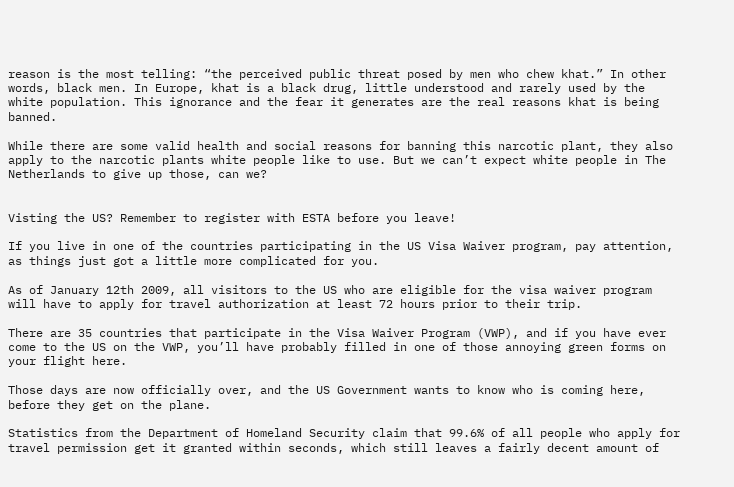reason is the most telling: “the perceived public threat posed by men who chew khat.” In other words, black men. In Europe, khat is a black drug, little understood and rarely used by the white population. This ignorance and the fear it generates are the real reasons khat is being banned.

While there are some valid health and social reasons for banning this narcotic plant, they also apply to the narcotic plants white people like to use. But we can’t expect white people in The Netherlands to give up those, can we?


Visting the US? Remember to register with ESTA before you leave!

If you live in one of the countries participating in the US Visa Waiver program, pay attention, as things just got a little more complicated for you.

As of January 12th 2009, all visitors to the US who are eligible for the visa waiver program will have to apply for travel authorization at least 72 hours prior to their trip.

There are 35 countries that participate in the Visa Waiver Program (VWP), and if you have ever come to the US on the VWP, you’ll have probably filled in one of those annoying green forms on your flight here.

Those days are now officially over, and the US Government wants to know who is coming here, before they get on the plane.

Statistics from the Department of Homeland Security claim that 99.6% of all people who apply for travel permission get it granted within seconds, which still leaves a fairly decent amount of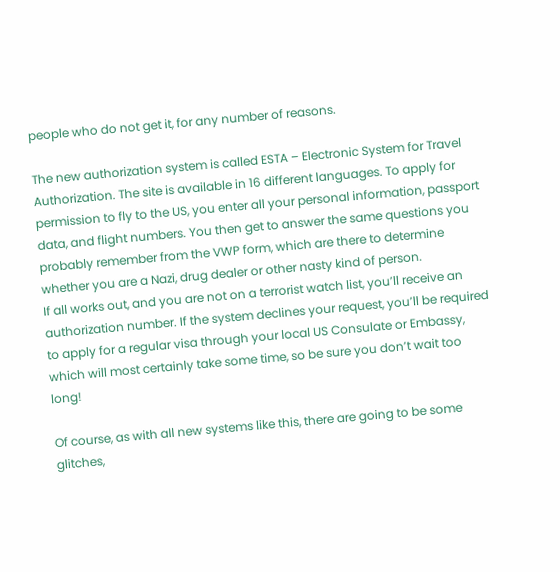people who do not get it, for any number of reasons.

The new authorization system is called ESTA – Electronic System for Travel Authorization. The site is available in 16 different languages. To apply for permission to fly to the US, you enter all your personal information, passport data, and flight numbers. You then get to answer the same questions you probably remember from the VWP form, which are there to determine whether you are a Nazi, drug dealer or other nasty kind of person.
If all works out, and you are not on a terrorist watch list, you’ll receive an authorization number. If the system declines your request, you’ll be required to apply for a regular visa through your local US Consulate or Embassy, which will most certainly take some time, so be sure you don’t wait too long!

Of course, as with all new systems like this, there are going to be some glitches,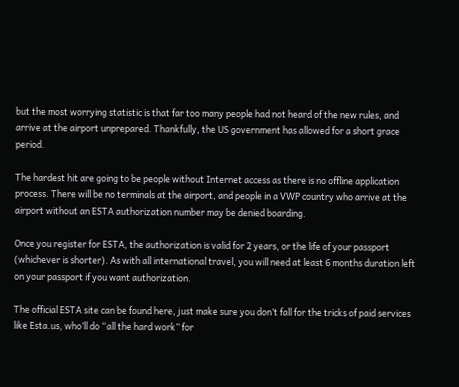but the most worrying statistic is that far too many people had not heard of the new rules, and arrive at the airport unprepared. Thankfully, the US government has allowed for a short grace period.

The hardest hit are going to be people without Internet access as there is no offline application process. There will be no terminals at the airport, and people in a VWP country who arrive at the airport without an ESTA authorization number may be denied boarding.

Once you register for ESTA, the authorization is valid for 2 years, or the life of your passport (whichever is shorter). As with all international travel, you will need at least 6 months duration left on your passport if you want authorization.

The official ESTA site can be found here, just make sure you don’t fall for the tricks of paid services like Esta.us, who’ll do “all the hard work” for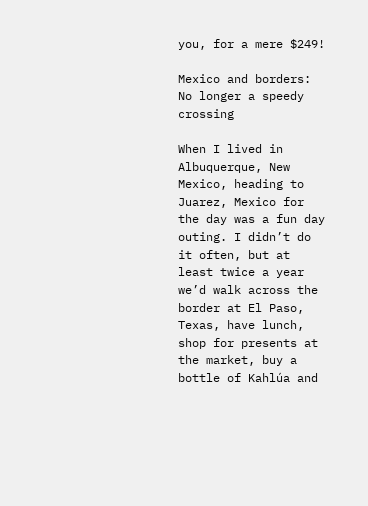you, for a mere $249!

Mexico and borders: No longer a speedy crossing

When I lived in Albuquerque, New Mexico, heading to Juarez, Mexico for the day was a fun day outing. I didn’t do it often, but at least twice a year we’d walk across the border at El Paso, Texas, have lunch, shop for presents at the market, buy a bottle of Kahlúa and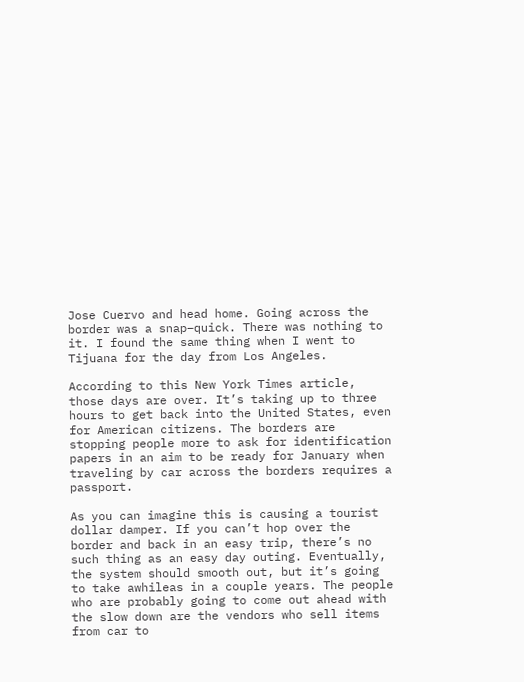Jose Cuervo and head home. Going across the border was a snap–quick. There was nothing to it. I found the same thing when I went to Tijuana for the day from Los Angeles.

According to this New York Times article, those days are over. It’s taking up to three hours to get back into the United States, even for American citizens. The borders are stopping people more to ask for identification papers in an aim to be ready for January when traveling by car across the borders requires a passport.

As you can imagine this is causing a tourist dollar damper. If you can’t hop over the border and back in an easy trip, there’s no such thing as an easy day outing. Eventually, the system should smooth out, but it’s going to take awhileas in a couple years. The people who are probably going to come out ahead with the slow down are the vendors who sell items from car to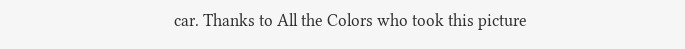car. Thanks to All the Colors who took this picture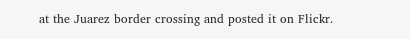at the Juarez border crossing and posted it on Flickr.